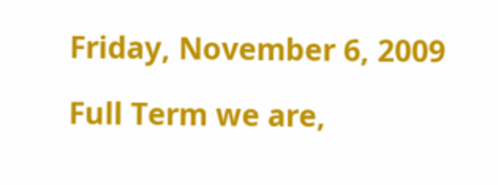Friday, November 6, 2009

Full Term we are,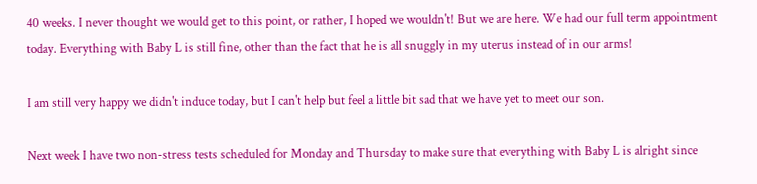40 weeks. I never thought we would get to this point, or rather, I hoped we wouldn't! But we are here. We had our full term appointment today. Everything with Baby L is still fine, other than the fact that he is all snuggly in my uterus instead of in our arms!

I am still very happy we didn't induce today, but I can't help but feel a little bit sad that we have yet to meet our son.

Next week I have two non-stress tests scheduled for Monday and Thursday to make sure that everything with Baby L is alright since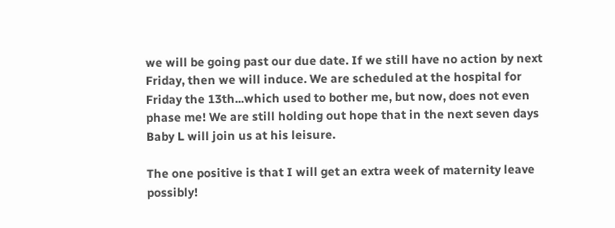we will be going past our due date. If we still have no action by next Friday, then we will induce. We are scheduled at the hospital for Friday the 13th...which used to bother me, but now, does not even phase me! We are still holding out hope that in the next seven days Baby L will join us at his leisure.

The one positive is that I will get an extra week of maternity leave possibly!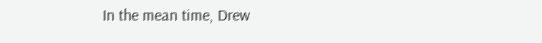In the mean time, Drew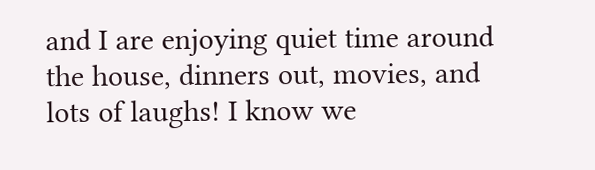and I are enjoying quiet time around the house, dinners out, movies, and lots of laughs! I know we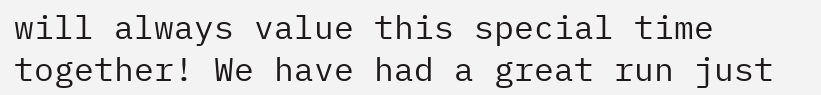will always value this special time together! We have had a great run just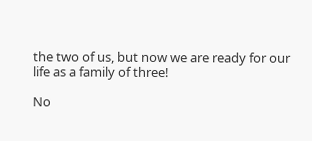the two of us, but now we are ready for our life as a family of three!

No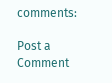comments:

Post a Comment